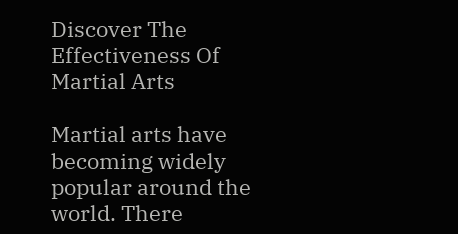Discover The Effectiveness Of Martial Arts

Martial arts have becoming widely popular around the world. There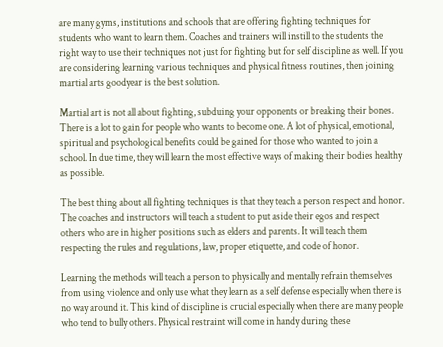are many gyms, institutions and schools that are offering fighting techniques for students who want to learn them. Coaches and trainers will instill to the students the right way to use their techniques not just for fighting but for self discipline as well. If you are considering learning various techniques and physical fitness routines, then joining martial arts goodyear is the best solution.

Martial art is not all about fighting, subduing your opponents or breaking their bones. There is a lot to gain for people who wants to become one. A lot of physical, emotional, spiritual and psychological benefits could be gained for those who wanted to join a school. In due time, they will learn the most effective ways of making their bodies healthy as possible.

The best thing about all fighting techniques is that they teach a person respect and honor. The coaches and instructors will teach a student to put aside their egos and respect others who are in higher positions such as elders and parents. It will teach them respecting the rules and regulations, law, proper etiquette, and code of honor.

Learning the methods will teach a person to physically and mentally refrain themselves from using violence and only use what they learn as a self defense especially when there is no way around it. This kind of discipline is crucial especially when there are many people who tend to bully others. Physical restraint will come in handy during these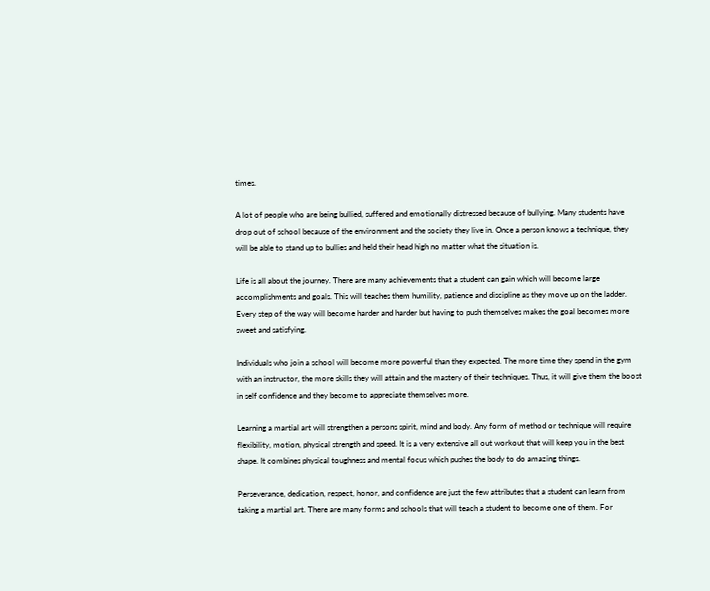times.

A lot of people who are being bullied, suffered and emotionally distressed because of bullying. Many students have drop out of school because of the environment and the society they live in. Once a person knows a technique, they will be able to stand up to bullies and held their head high no matter what the situation is.

Life is all about the journey. There are many achievements that a student can gain which will become large accomplishments and goals. This will teaches them humility, patience and discipline as they move up on the ladder. Every step of the way will become harder and harder but having to push themselves makes the goal becomes more sweet and satisfying.

Individuals who join a school will become more powerful than they expected. The more time they spend in the gym with an instructor, the more skills they will attain and the mastery of their techniques. Thus, it will give them the boost in self confidence and they become to appreciate themselves more.

Learning a martial art will strengthen a persons spirit, mind and body. Any form of method or technique will require flexibility, motion, physical strength and speed. It is a very extensive all out workout that will keep you in the best shape. It combines physical toughness and mental focus which pushes the body to do amazing things.

Perseverance, dedication, respect, honor, and confidence are just the few attributes that a student can learn from taking a martial art. There are many forms and schools that will teach a student to become one of them. For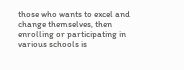those who wants to excel and change themselves, then enrolling or participating in various schools is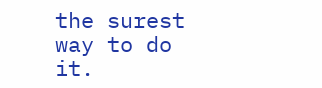the surest way to do it.